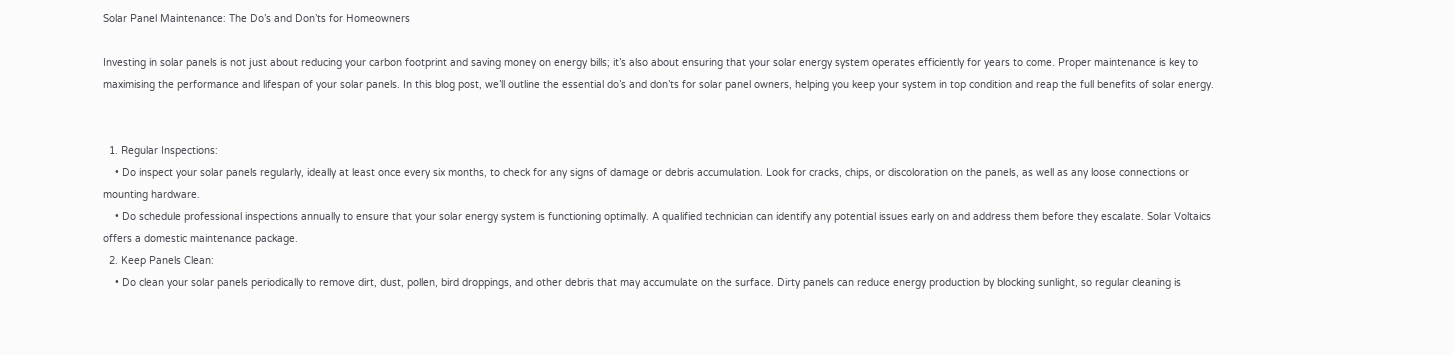Solar Panel Maintenance: The Do’s and Don’ts for Homeowners

Investing in solar panels is not just about reducing your carbon footprint and saving money on energy bills; it’s also about ensuring that your solar energy system operates efficiently for years to come. Proper maintenance is key to maximising the performance and lifespan of your solar panels. In this blog post, we’ll outline the essential do’s and don’ts for solar panel owners, helping you keep your system in top condition and reap the full benefits of solar energy.


  1. Regular Inspections:
    • Do inspect your solar panels regularly, ideally at least once every six months, to check for any signs of damage or debris accumulation. Look for cracks, chips, or discoloration on the panels, as well as any loose connections or mounting hardware.
    • Do schedule professional inspections annually to ensure that your solar energy system is functioning optimally. A qualified technician can identify any potential issues early on and address them before they escalate. Solar Voltaics offers a domestic maintenance package.
  2. Keep Panels Clean:
    • Do clean your solar panels periodically to remove dirt, dust, pollen, bird droppings, and other debris that may accumulate on the surface. Dirty panels can reduce energy production by blocking sunlight, so regular cleaning is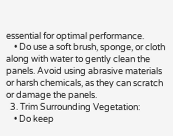essential for optimal performance.
    • Do use a soft brush, sponge, or cloth along with water to gently clean the panels. Avoid using abrasive materials or harsh chemicals, as they can scratch or damage the panels.
  3. Trim Surrounding Vegetation:
    • Do keep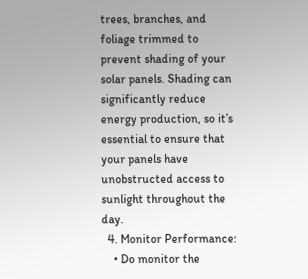trees, branches, and foliage trimmed to prevent shading of your solar panels. Shading can significantly reduce energy production, so it’s essential to ensure that your panels have unobstructed access to sunlight throughout the day.
  4. Monitor Performance:
    • Do monitor the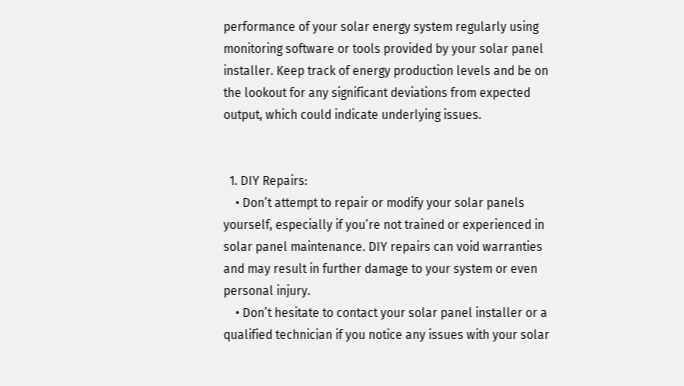performance of your solar energy system regularly using monitoring software or tools provided by your solar panel installer. Keep track of energy production levels and be on the lookout for any significant deviations from expected output, which could indicate underlying issues.


  1. DIY Repairs:
    • Don’t attempt to repair or modify your solar panels yourself, especially if you’re not trained or experienced in solar panel maintenance. DIY repairs can void warranties and may result in further damage to your system or even personal injury.
    • Don’t hesitate to contact your solar panel installer or a qualified technician if you notice any issues with your solar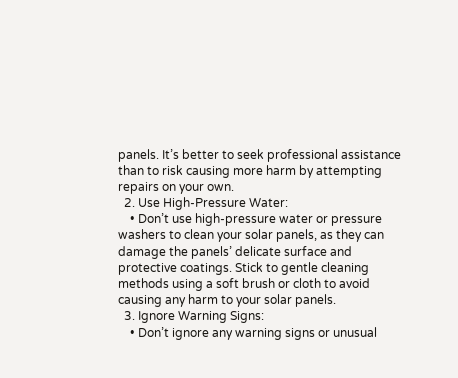panels. It’s better to seek professional assistance than to risk causing more harm by attempting repairs on your own.
  2. Use High-Pressure Water:
    • Don’t use high-pressure water or pressure washers to clean your solar panels, as they can damage the panels’ delicate surface and protective coatings. Stick to gentle cleaning methods using a soft brush or cloth to avoid causing any harm to your solar panels.
  3. Ignore Warning Signs:
    • Don’t ignore any warning signs or unusual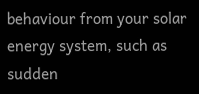behaviour from your solar energy system, such as sudden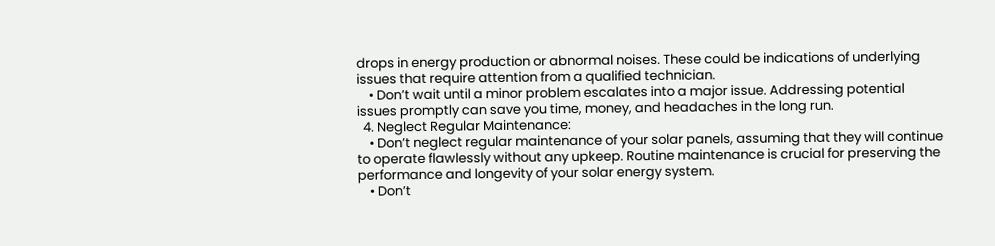drops in energy production or abnormal noises. These could be indications of underlying issues that require attention from a qualified technician.
    • Don’t wait until a minor problem escalates into a major issue. Addressing potential issues promptly can save you time, money, and headaches in the long run.
  4. Neglect Regular Maintenance:
    • Don’t neglect regular maintenance of your solar panels, assuming that they will continue to operate flawlessly without any upkeep. Routine maintenance is crucial for preserving the performance and longevity of your solar energy system.
    • Don’t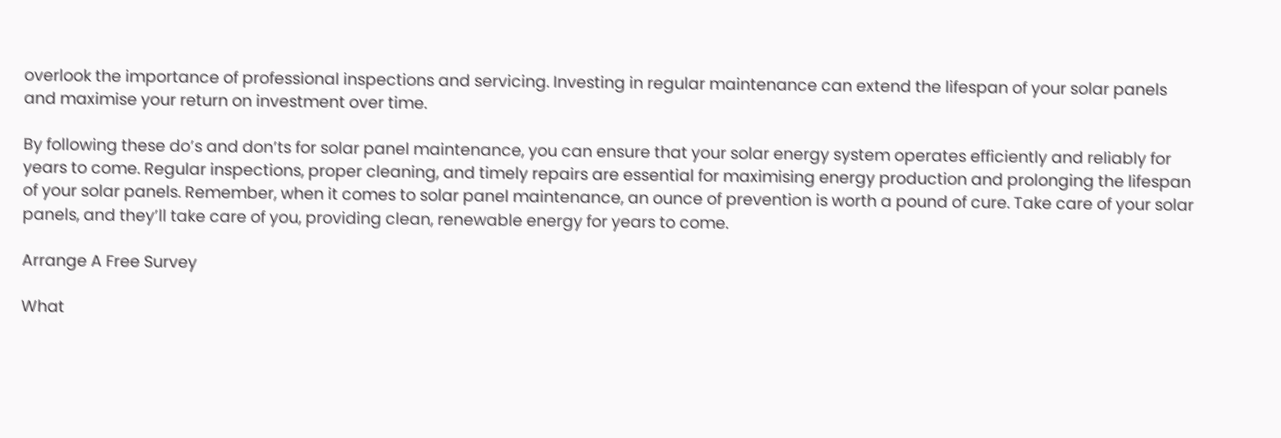overlook the importance of professional inspections and servicing. Investing in regular maintenance can extend the lifespan of your solar panels and maximise your return on investment over time.

By following these do’s and don’ts for solar panel maintenance, you can ensure that your solar energy system operates efficiently and reliably for years to come. Regular inspections, proper cleaning, and timely repairs are essential for maximising energy production and prolonging the lifespan of your solar panels. Remember, when it comes to solar panel maintenance, an ounce of prevention is worth a pound of cure. Take care of your solar panels, and they’ll take care of you, providing clean, renewable energy for years to come.

Arrange A Free Survey

What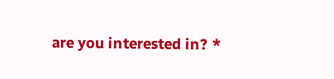are you interested in? *